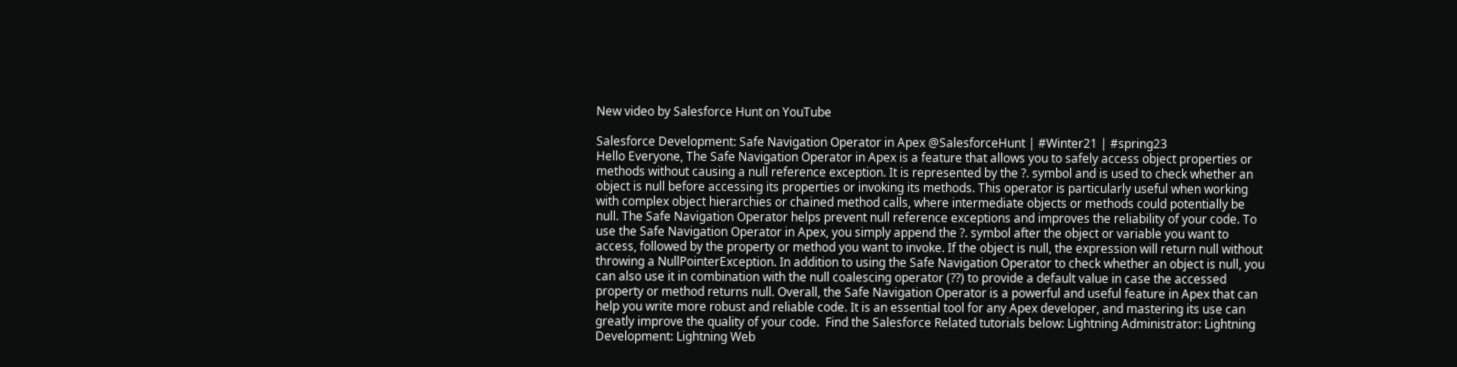New video by Salesforce Hunt on YouTube

Salesforce Development: Safe Navigation Operator in Apex @SalesforceHunt | #Winter21 | #spring23
Hello Everyone, The Safe Navigation Operator in Apex is a feature that allows you to safely access object properties or methods without causing a null reference exception. It is represented by the ?. symbol and is used to check whether an object is null before accessing its properties or invoking its methods. This operator is particularly useful when working with complex object hierarchies or chained method calls, where intermediate objects or methods could potentially be null. The Safe Navigation Operator helps prevent null reference exceptions and improves the reliability of your code. To use the Safe Navigation Operator in Apex, you simply append the ?. symbol after the object or variable you want to access, followed by the property or method you want to invoke. If the object is null, the expression will return null without throwing a NullPointerException. In addition to using the Safe Navigation Operator to check whether an object is null, you can also use it in combination with the null coalescing operator (??) to provide a default value in case the accessed property or method returns null. Overall, the Safe Navigation Operator is a powerful and useful feature in Apex that can help you write more robust and reliable code. It is an essential tool for any Apex developer, and mastering its use can greatly improve the quality of your code.  Find the Salesforce Related tutorials below: Lightning Administrator: Lightning Development: Lightning Web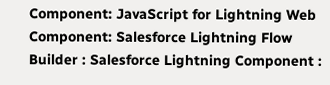Component: JavaScript for Lightning Web Component: Salesforce Lightning Flow Builder : Salesforce Lightning Component :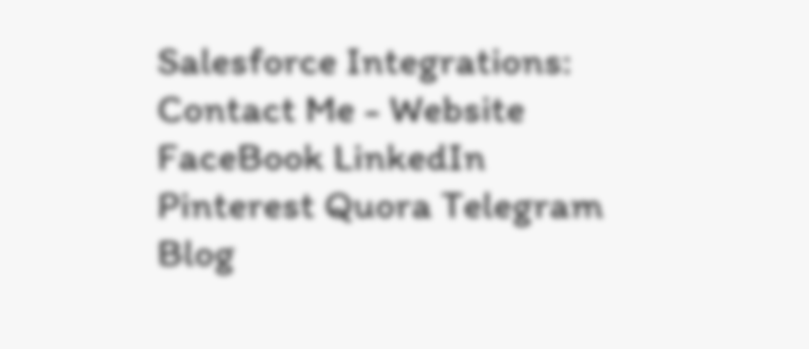Salesforce Integrations: Contact Me - Website FaceBook LinkedIn Pinterest Quora Telegram Blog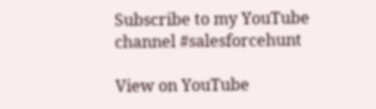Subscribe to my YouTube channel #salesforcehunt

View on YouTube